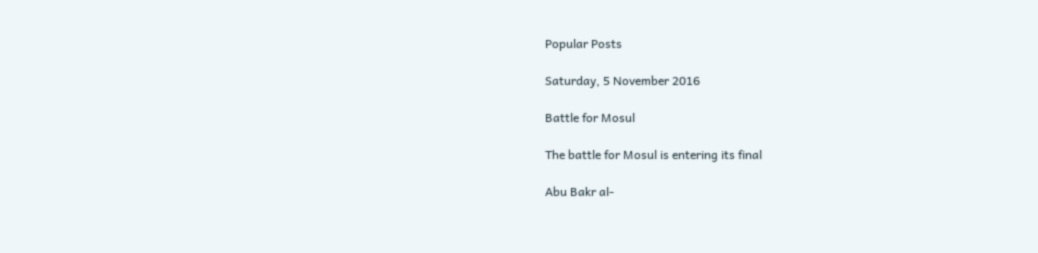Popular Posts

Saturday, 5 November 2016

Battle for Mosul

The battle for Mosul is entering its final

Abu Bakr al-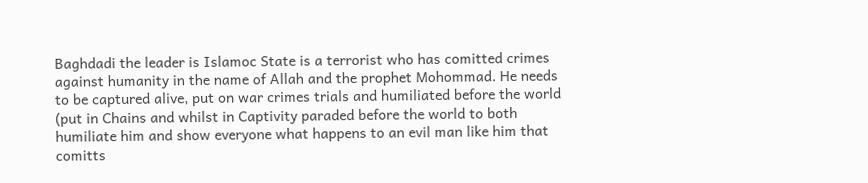Baghdadi the leader is Islamoc State is a terrorist who has comitted crimes against humanity in the name of Allah and the prophet Mohommad. He needs to be captured alive, put on war crimes trials and humiliated before the world (put in Chains and whilst in Captivity paraded before the world to both humiliate him and show everyone what happens to an evil man like him that comitts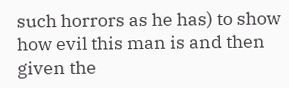such horrors as he has) to show how evil this man is and then given the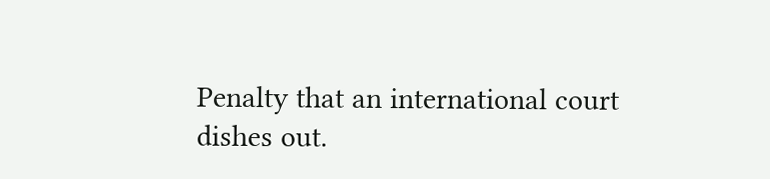Penalty that an international court dishes out.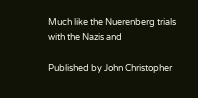Much like the Nuerenberg trials with the Nazis and

Published by John Christopher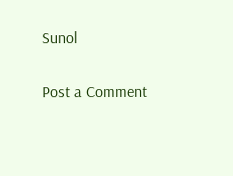Sunol

Post a Comment